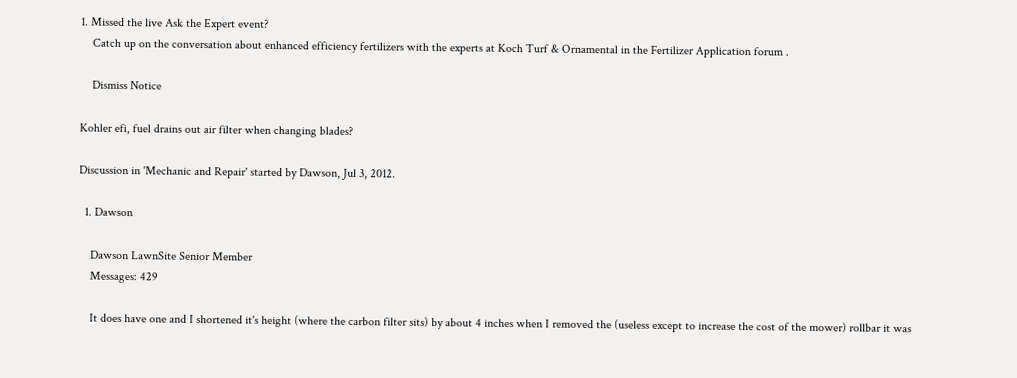1. Missed the live Ask the Expert event?
    Catch up on the conversation about enhanced efficiency fertilizers with the experts at Koch Turf & Ornamental in the Fertilizer Application forum .

    Dismiss Notice

Kohler efi, fuel drains out air filter when changing blades?

Discussion in 'Mechanic and Repair' started by Dawson, Jul 3, 2012.

  1. Dawson

    Dawson LawnSite Senior Member
    Messages: 429

    It does have one and I shortened it's height (where the carbon filter sits) by about 4 inches when I removed the (useless except to increase the cost of the mower) rollbar it was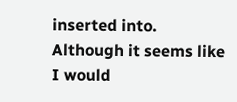inserted into. Although it seems like I would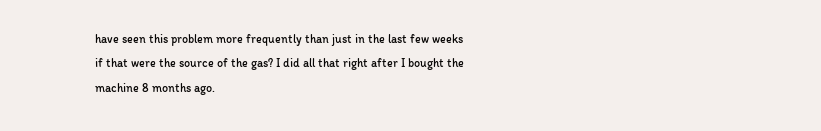have seen this problem more frequently than just in the last few weeks if that were the source of the gas? I did all that right after I bought the machine 8 months ago.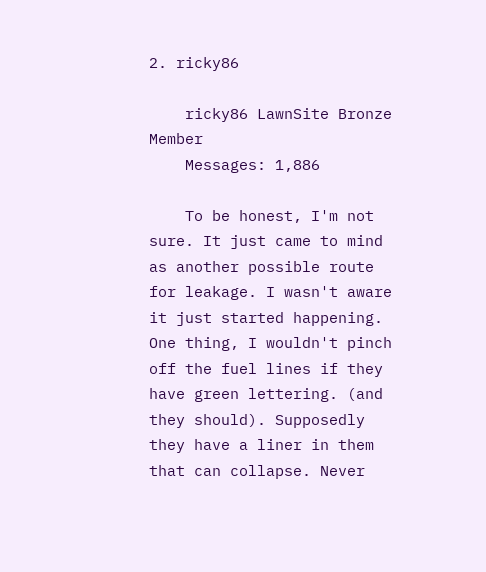2. ricky86

    ricky86 LawnSite Bronze Member
    Messages: 1,886

    To be honest, I'm not sure. It just came to mind as another possible route for leakage. I wasn't aware it just started happening. One thing, I wouldn't pinch off the fuel lines if they have green lettering. (and they should). Supposedly they have a liner in them that can collapse. Never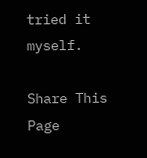tried it myself.

Share This Page